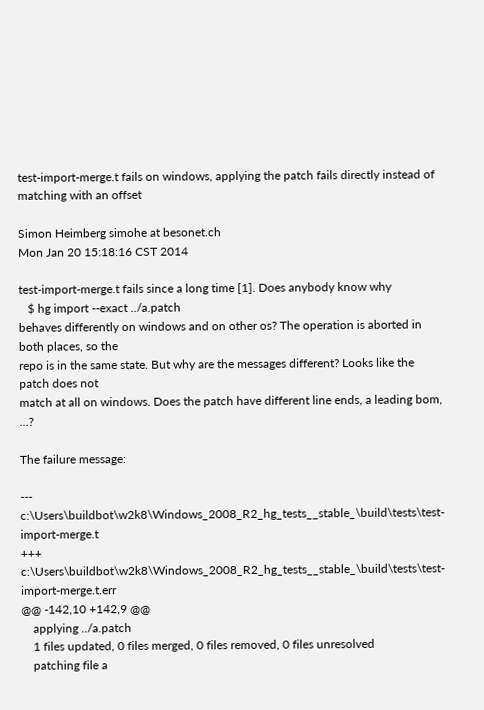test-import-merge.t fails on windows, applying the patch fails directly instead of matching with an offset

Simon Heimberg simohe at besonet.ch
Mon Jan 20 15:18:16 CST 2014

test-import-merge.t fails since a long time [1]. Does anybody know why
   $ hg import --exact ../a.patch
behaves differently on windows and on other os? The operation is aborted in both places, so the
repo is in the same state. But why are the messages different? Looks like the patch does not
match at all on windows. Does the patch have different line ends, a leading bom, ...?

The failure message:

--- c:\Users\buildbot\w2k8\Windows_2008_R2_hg_tests__stable_\build\tests\test-import-merge.t
+++ c:\Users\buildbot\w2k8\Windows_2008_R2_hg_tests__stable_\build\tests\test-import-merge.t.err
@@ -142,10 +142,9 @@
    applying ../a.patch
    1 files updated, 0 files merged, 0 files removed, 0 files unresolved
    patching file a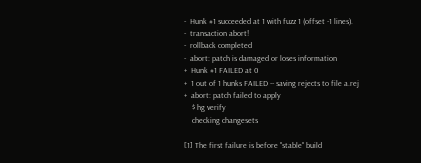-  Hunk #1 succeeded at 1 with fuzz 1 (offset -1 lines).
-  transaction abort!
-  rollback completed
-  abort: patch is damaged or loses information
+  Hunk #1 FAILED at 0
+  1 out of 1 hunks FAILED -- saving rejects to file a.rej
+  abort: patch failed to apply
    $ hg verify
    checking changesets

[1] The first failure is before "stable" build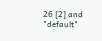26 [2] and "default"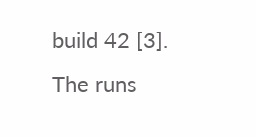build 42 [3]. The runs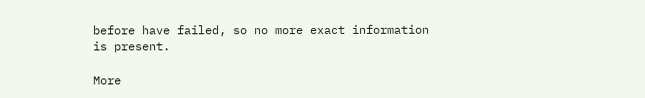before have failed, so no more exact information
is present.

More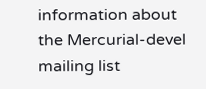information about the Mercurial-devel mailing list